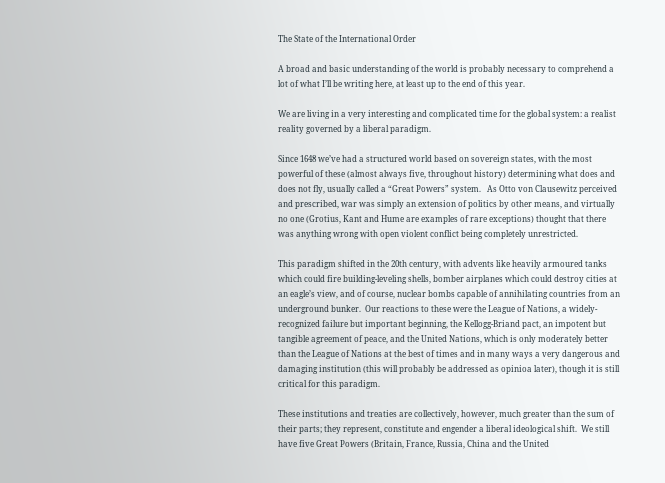The State of the International Order

A broad and basic understanding of the world is probably necessary to comprehend a lot of what I’ll be writing here, at least up to the end of this year.

We are living in a very interesting and complicated time for the global system: a realist reality governed by a liberal paradigm.

Since 1648 we’ve had a structured world based on sovereign states, with the most powerful of these (almost always five, throughout history) determining what does and does not fly, usually called a “Great Powers” system.   As Otto von Clausewitz perceived and prescribed, war was simply an extension of politics by other means, and virtually no one (Grotius, Kant and Hume are examples of rare exceptions) thought that there was anything wrong with open violent conflict being completely unrestricted.

This paradigm shifted in the 20th century, with advents like heavily armoured tanks which could fire building-leveling shells, bomber airplanes which could destroy cities at an eagle’s view, and of course, nuclear bombs capable of annihilating countries from an underground bunker.  Our reactions to these were the League of Nations, a widely-recognized failure but important beginning, the Kellogg-Briand pact, an impotent but tangible agreement of peace, and the United Nations, which is only moderately better than the League of Nations at the best of times and in many ways a very dangerous and damaging institution (this will probably be addressed as opinioa later), though it is still critical for this paradigm.

These institutions and treaties are collectively, however, much greater than the sum of their parts; they represent, constitute and engender a liberal ideological shift.  We still have five Great Powers (Britain, France, Russia, China and the United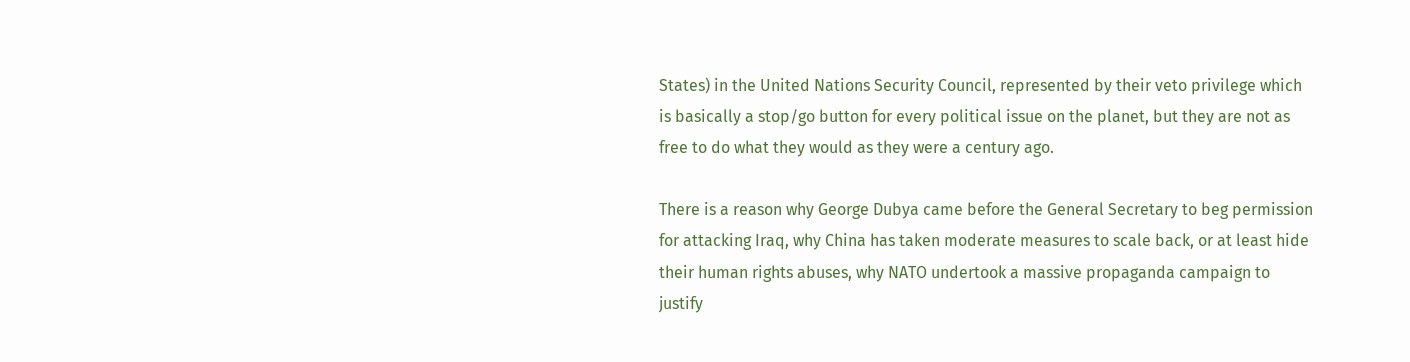States) in the United Nations Security Council, represented by their veto privilege which is basically a stop/go button for every political issue on the planet, but they are not as free to do what they would as they were a century ago.

There is a reason why George Dubya came before the General Secretary to beg permission for attacking Iraq, why China has taken moderate measures to scale back, or at least hide their human rights abuses, why NATO undertook a massive propaganda campaign to justify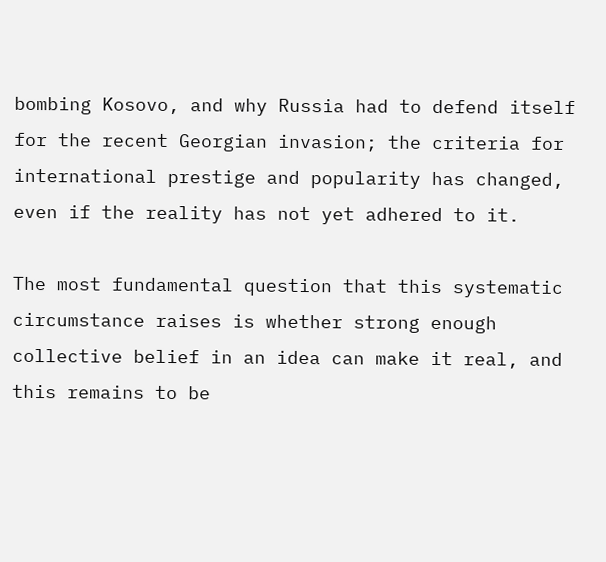bombing Kosovo, and why Russia had to defend itself for the recent Georgian invasion; the criteria for international prestige and popularity has changed, even if the reality has not yet adhered to it.

The most fundamental question that this systematic circumstance raises is whether strong enough collective belief in an idea can make it real, and this remains to be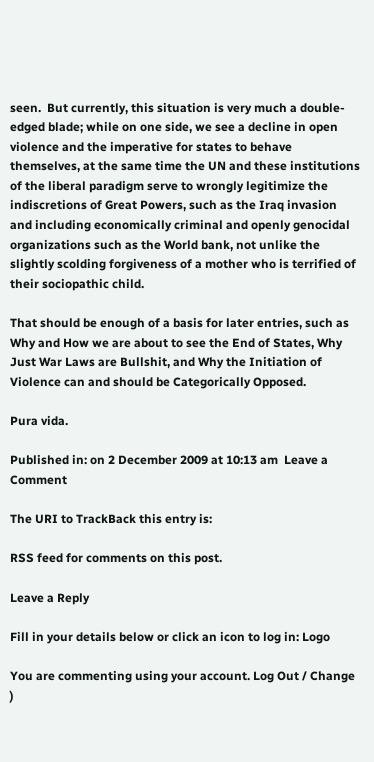seen.  But currently, this situation is very much a double-edged blade; while on one side, we see a decline in open violence and the imperative for states to behave themselves, at the same time the UN and these institutions of the liberal paradigm serve to wrongly legitimize the indiscretions of Great Powers, such as the Iraq invasion and including economically criminal and openly genocidal organizations such as the World bank, not unlike the slightly scolding forgiveness of a mother who is terrified of their sociopathic child.

That should be enough of a basis for later entries, such as Why and How we are about to see the End of States, Why Just War Laws are Bullshit, and Why the Initiation of Violence can and should be Categorically Opposed.

Pura vida.

Published in: on 2 December 2009 at 10:13 am  Leave a Comment

The URI to TrackBack this entry is:

RSS feed for comments on this post.

Leave a Reply

Fill in your details below or click an icon to log in: Logo

You are commenting using your account. Log Out / Change )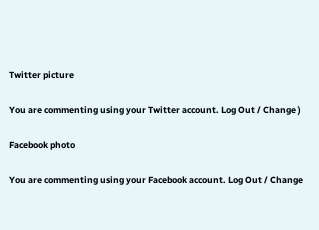Twitter picture

You are commenting using your Twitter account. Log Out / Change )

Facebook photo

You are commenting using your Facebook account. Log Out / Change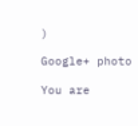)

Google+ photo

You are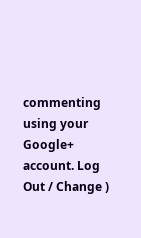commenting using your Google+ account. Log Out / Change )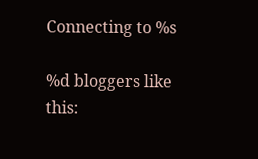Connecting to %s

%d bloggers like this: